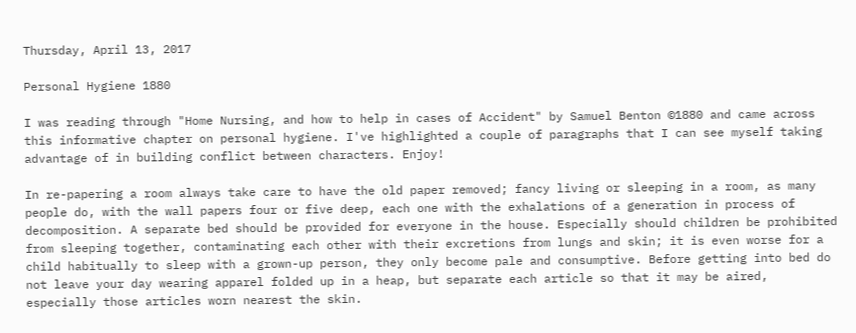Thursday, April 13, 2017

Personal Hygiene 1880

I was reading through "Home Nursing, and how to help in cases of Accident" by Samuel Benton ©1880 and came across this informative chapter on personal hygiene. I've highlighted a couple of paragraphs that I can see myself taking advantage of in building conflict between characters. Enjoy!

In re-papering a room always take care to have the old paper removed; fancy living or sleeping in a room, as many people do, with the wall papers four or five deep, each one with the exhalations of a generation in process of decomposition. A separate bed should be provided for everyone in the house. Especially should children be prohibited from sleeping together, contaminating each other with their excretions from lungs and skin; it is even worse for a child habitually to sleep with a grown-up person, they only become pale and consumptive. Before getting into bed do not leave your day wearing apparel folded up in a heap, but separate each article so that it may be aired, especially those articles worn nearest the skin.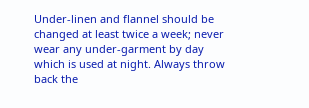Under-linen and flannel should be changed at least twice a week; never wear any under-garment by day which is used at night. Always throw back the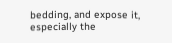bedding, and expose it, especially the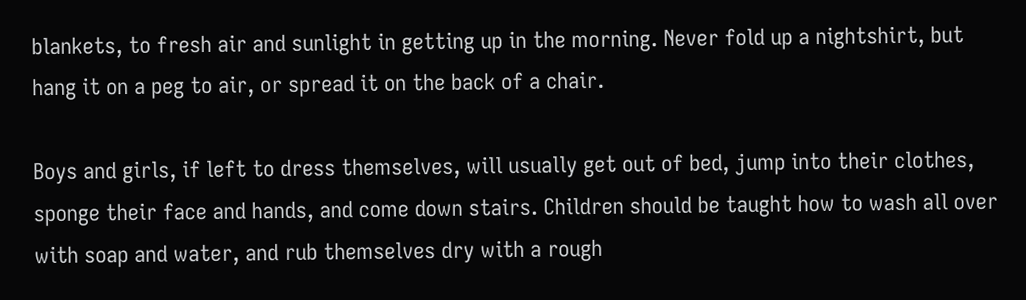blankets, to fresh air and sunlight in getting up in the morning. Never fold up a nightshirt, but hang it on a peg to air, or spread it on the back of a chair.

Boys and girls, if left to dress themselves, will usually get out of bed, jump into their clothes, sponge their face and hands, and come down stairs. Children should be taught how to wash all over with soap and water, and rub themselves dry with a rough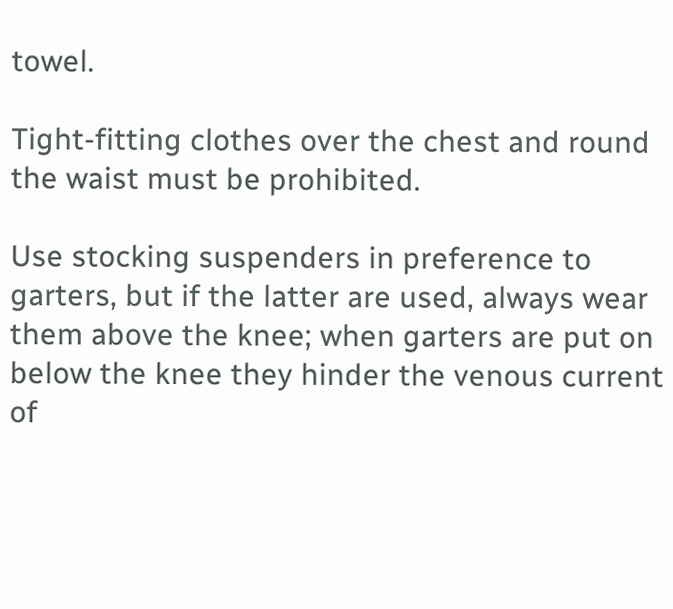towel.

Tight-fitting clothes over the chest and round the waist must be prohibited.

Use stocking suspenders in preference to garters, but if the latter are used, always wear them above the knee; when garters are put on below the knee they hinder the venous current of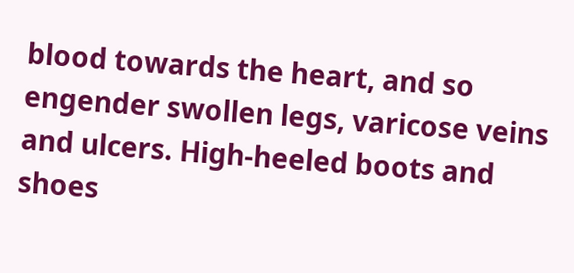blood towards the heart, and so engender swollen legs, varicose veins and ulcers. High-heeled boots and shoes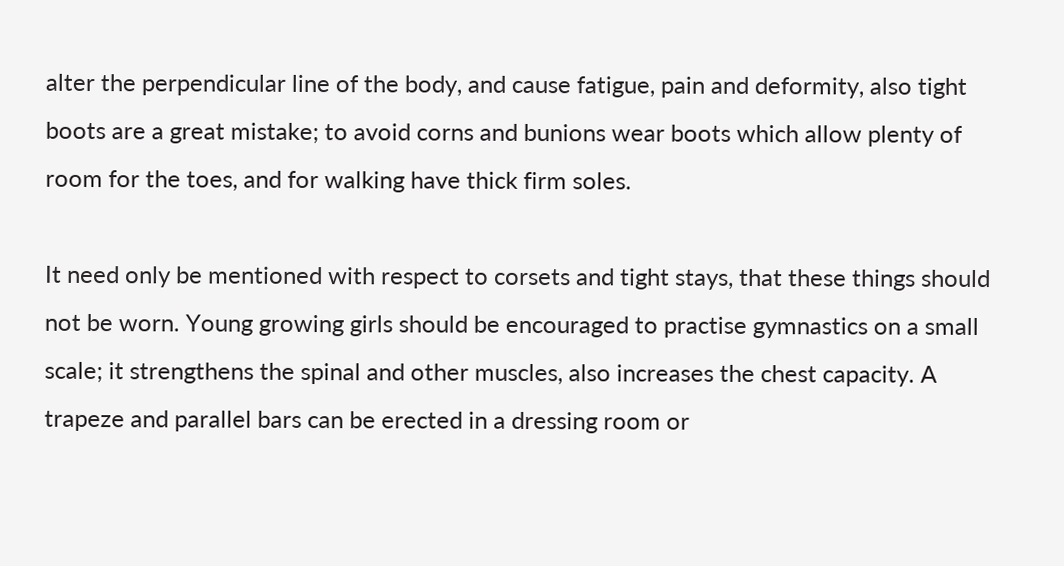alter the perpendicular line of the body, and cause fatigue, pain and deformity, also tight boots are a great mistake; to avoid corns and bunions wear boots which allow plenty of room for the toes, and for walking have thick firm soles.

It need only be mentioned with respect to corsets and tight stays, that these things should not be worn. Young growing girls should be encouraged to practise gymnastics on a small scale; it strengthens the spinal and other muscles, also increases the chest capacity. A trapeze and parallel bars can be erected in a dressing room or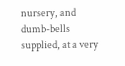nursery, and dumb-bells supplied, at a very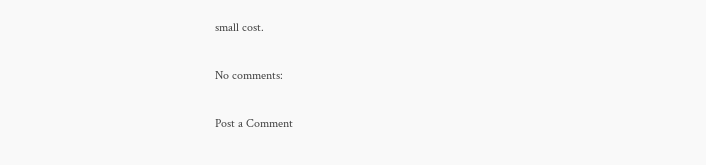small cost.

No comments:

Post a Comment